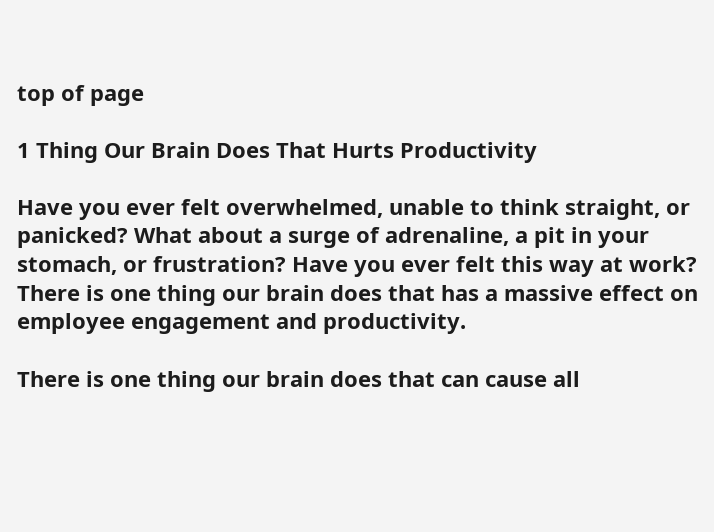top of page

1 Thing Our Brain Does That Hurts Productivity

Have you ever felt overwhelmed, unable to think straight, or panicked? What about a surge of adrenaline, a pit in your stomach, or frustration? Have you ever felt this way at work? There is one thing our brain does that has a massive effect on employee engagement and productivity.

There is one thing our brain does that can cause all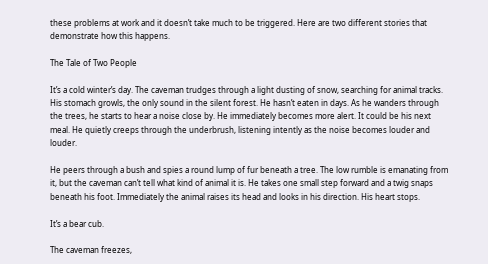these problems at work and it doesn’t take much to be triggered. Here are two different stories that demonstrate how this happens.

The Tale of Two People

It’s a cold winter’s day. The caveman trudges through a light dusting of snow, searching for animal tracks. His stomach growls, the only sound in the silent forest. He hasn’t eaten in days. As he wanders through the trees, he starts to hear a noise close by. He immediately becomes more alert. It could be his next meal. He quietly creeps through the underbrush, listening intently as the noise becomes louder and louder.

He peers through a bush and spies a round lump of fur beneath a tree. The low rumble is emanating from it, but the caveman can’t tell what kind of animal it is. He takes one small step forward and a twig snaps beneath his foot. Immediately the animal raises its head and looks in his direction. His heart stops.

It’s a bear cub.

The caveman freezes,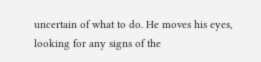uncertain of what to do. He moves his eyes, looking for any signs of the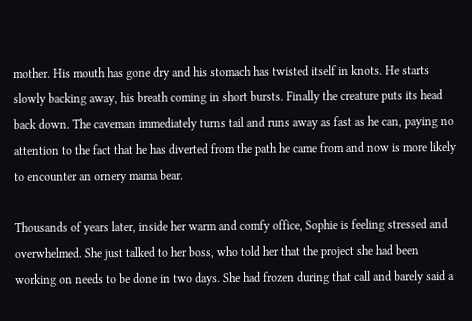mother. His mouth has gone dry and his stomach has twisted itself in knots. He starts slowly backing away, his breath coming in short bursts. Finally the creature puts its head back down. The caveman immediately turns tail and runs away as fast as he can, paying no attention to the fact that he has diverted from the path he came from and now is more likely to encounter an ornery mama bear.

Thousands of years later, inside her warm and comfy office, Sophie is feeling stressed and overwhelmed. She just talked to her boss, who told her that the project she had been working on needs to be done in two days. She had frozen during that call and barely said a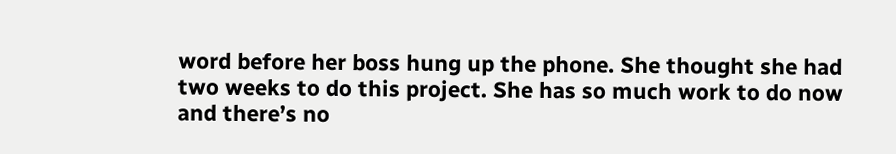word before her boss hung up the phone. She thought she had two weeks to do this project. She has so much work to do now and there’s no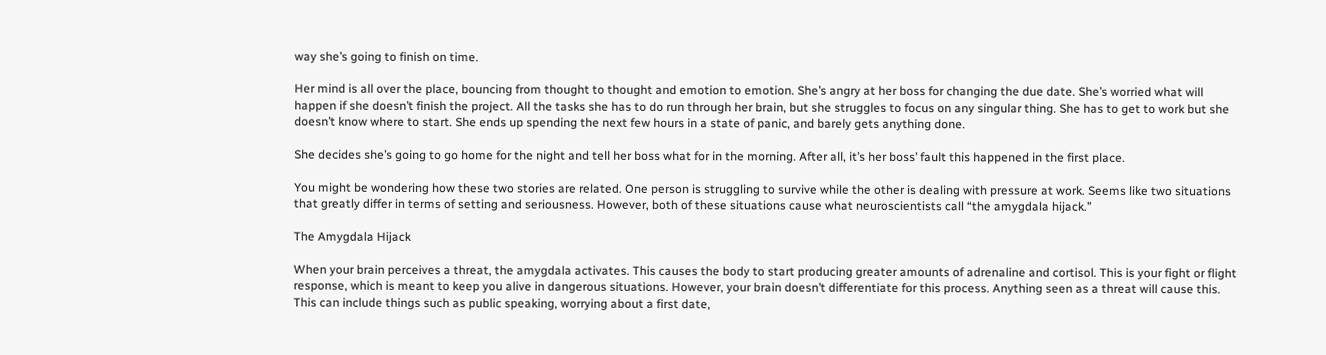way she’s going to finish on time.

Her mind is all over the place, bouncing from thought to thought and emotion to emotion. She’s angry at her boss for changing the due date. She’s worried what will happen if she doesn’t finish the project. All the tasks she has to do run through her brain, but she struggles to focus on any singular thing. She has to get to work but she doesn’t know where to start. She ends up spending the next few hours in a state of panic, and barely gets anything done.

She decides she’s going to go home for the night and tell her boss what for in the morning. After all, it’s her boss’ fault this happened in the first place.

You might be wondering how these two stories are related. One person is struggling to survive while the other is dealing with pressure at work. Seems like two situations that greatly differ in terms of setting and seriousness. However, both of these situations cause what neuroscientists call “the amygdala hijack.”

The Amygdala Hijack

When your brain perceives a threat, the amygdala activates. This causes the body to start producing greater amounts of adrenaline and cortisol. This is your fight or flight response, which is meant to keep you alive in dangerous situations. However, your brain doesn’t differentiate for this process. Anything seen as a threat will cause this. This can include things such as public speaking, worrying about a first date,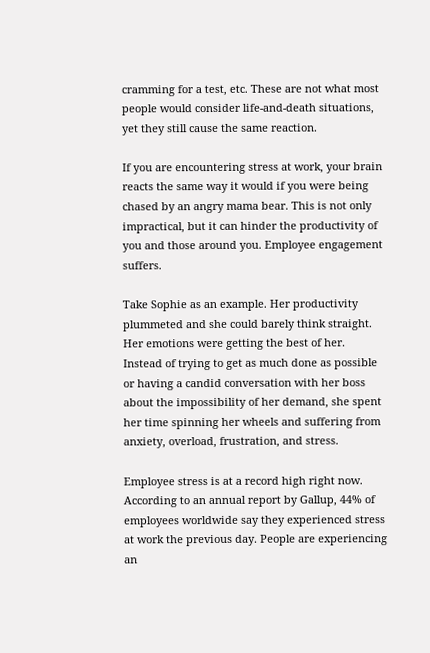cramming for a test, etc. These are not what most people would consider life-and-death situations, yet they still cause the same reaction.

If you are encountering stress at work, your brain reacts the same way it would if you were being chased by an angry mama bear. This is not only impractical, but it can hinder the productivity of you and those around you. Employee engagement suffers.

Take Sophie as an example. Her productivity plummeted and she could barely think straight. Her emotions were getting the best of her. Instead of trying to get as much done as possible or having a candid conversation with her boss about the impossibility of her demand, she spent her time spinning her wheels and suffering from anxiety, overload, frustration, and stress.

Employee stress is at a record high right now. According to an annual report by Gallup, 44% of employees worldwide say they experienced stress at work the previous day. People are experiencing an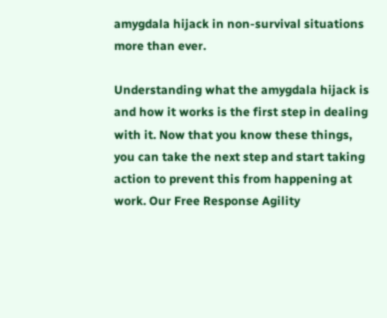amygdala hijack in non-survival situations more than ever.

Understanding what the amygdala hijack is and how it works is the first step in dealing with it. Now that you know these things, you can take the next step and start taking action to prevent this from happening at work. Our Free Response Agility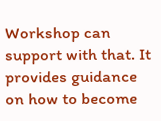Workshop can support with that. It provides guidance on how to become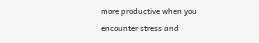more productive when you encounter stress and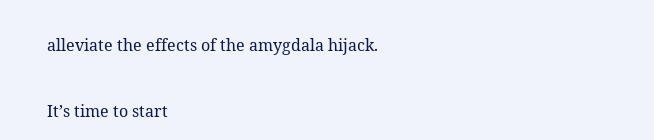alleviate the effects of the amygdala hijack.

It’s time to start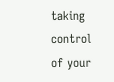taking control of your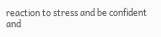reaction to stress and be confident and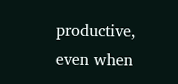productive, even when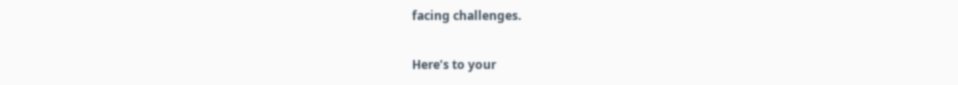facing challenges.

Here’s to your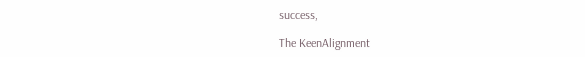success,

The KeenAlignment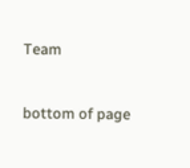Team


bottom of page